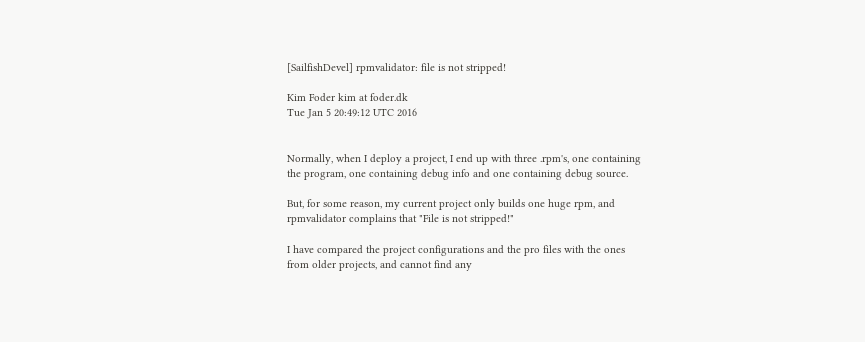[SailfishDevel] rpmvalidator: file is not stripped!

Kim Foder kim at foder.dk
Tue Jan 5 20:49:12 UTC 2016


Normally, when I deploy a project, I end up with three .rpm's, one containing
the program, one containing debug info and one containing debug source.

But, for some reason, my current project only builds one huge rpm, and
rpmvalidator complains that "File is not stripped!"

I have compared the project configurations and the pro files with the ones
from older projects, and cannot find any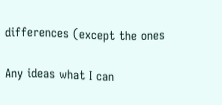differences (except the ones

Any ideas what I can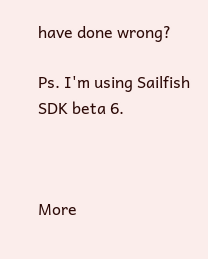have done wrong?

Ps. I'm using Sailfish SDK beta 6.



More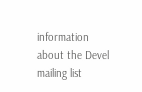information about the Devel mailing list